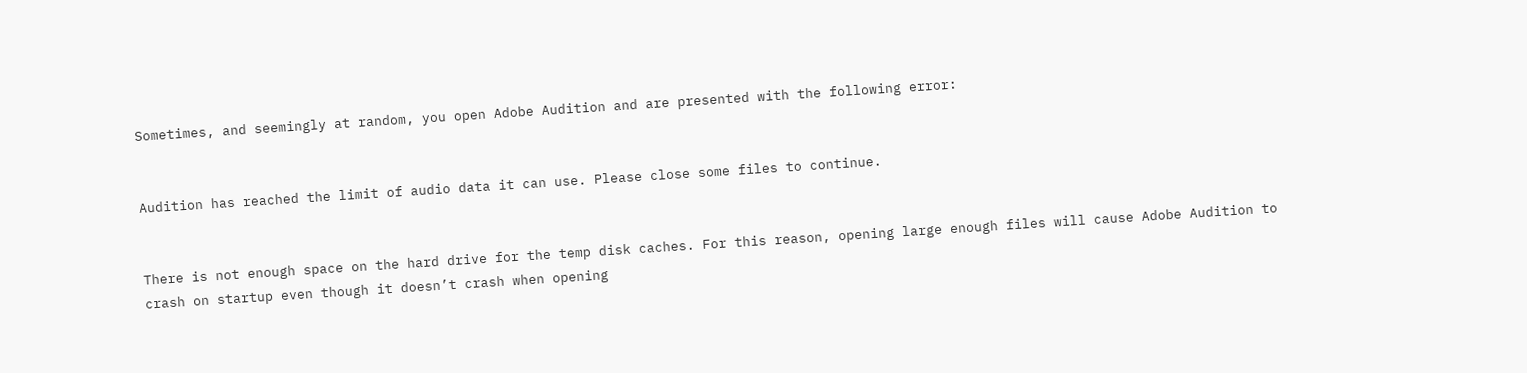Sometimes, and seemingly at random, you open Adobe Audition and are presented with the following error:


Audition has reached the limit of audio data it can use. Please close some files to continue.


There is not enough space on the hard drive for the temp disk caches. For this reason, opening large enough files will cause Adobe Audition to crash on startup even though it doesn’t crash when opening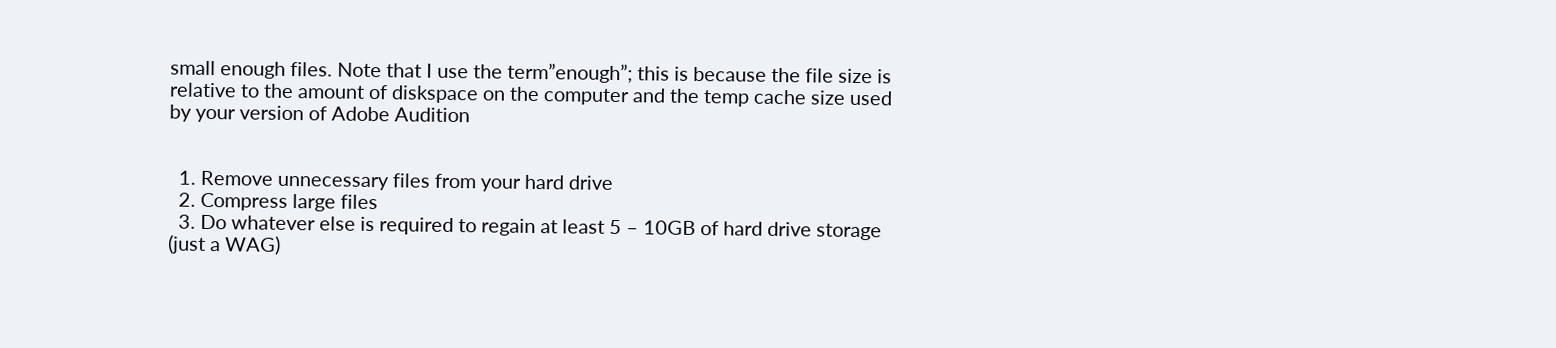small enough files. Note that I use the term”enough”; this is because the file size is relative to the amount of diskspace on the computer and the temp cache size used by your version of Adobe Audition


  1. Remove unnecessary files from your hard drive
  2. Compress large files
  3. Do whatever else is required to regain at least 5 – 10GB of hard drive storage (just a WAG)